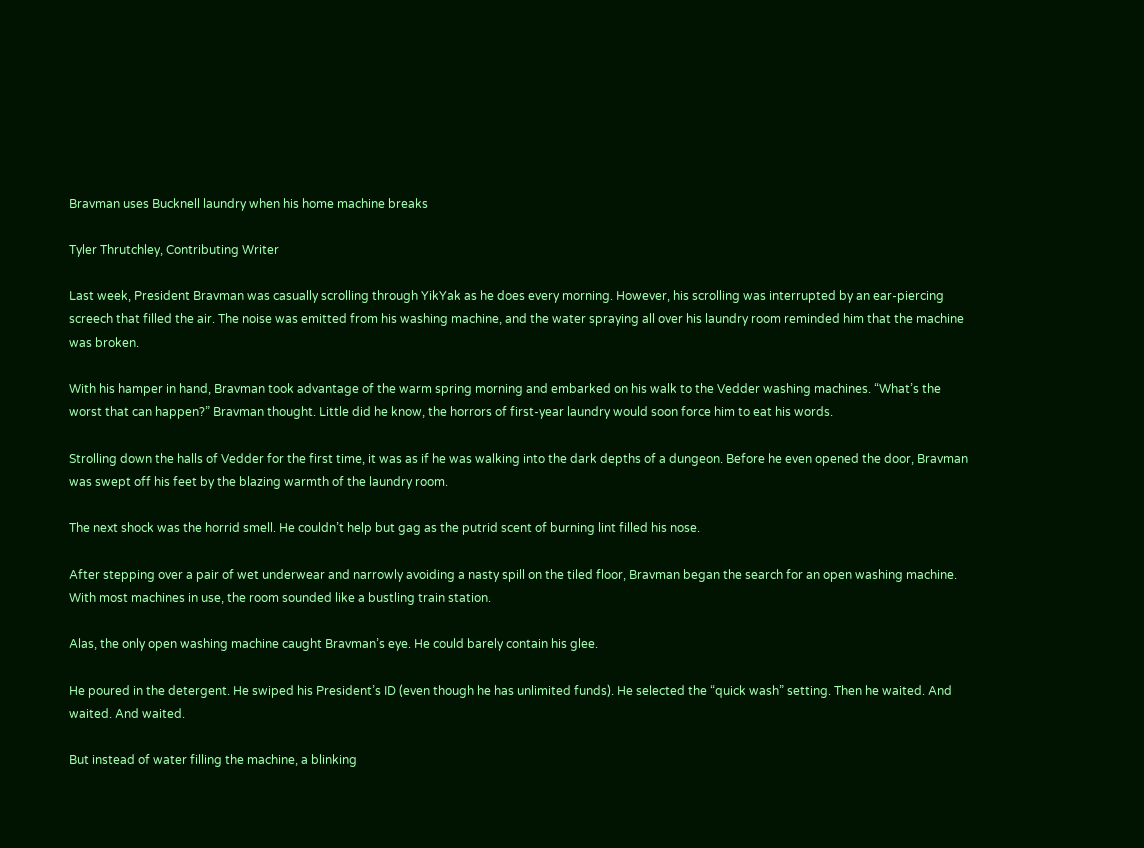Bravman uses Bucknell laundry when his home machine breaks

Tyler Thrutchley, Contributing Writer

Last week, President Bravman was casually scrolling through YikYak as he does every morning. However, his scrolling was interrupted by an ear-piercing screech that filled the air. The noise was emitted from his washing machine, and the water spraying all over his laundry room reminded him that the machine was broken.

With his hamper in hand, Bravman took advantage of the warm spring morning and embarked on his walk to the Vedder washing machines. “What’s the worst that can happen?” Bravman thought. Little did he know, the horrors of first-year laundry would soon force him to eat his words.

Strolling down the halls of Vedder for the first time, it was as if he was walking into the dark depths of a dungeon. Before he even opened the door, Bravman was swept off his feet by the blazing warmth of the laundry room.

The next shock was the horrid smell. He couldn’t help but gag as the putrid scent of burning lint filled his nose.

After stepping over a pair of wet underwear and narrowly avoiding a nasty spill on the tiled floor, Bravman began the search for an open washing machine. With most machines in use, the room sounded like a bustling train station.

Alas, the only open washing machine caught Bravman’s eye. He could barely contain his glee.

He poured in the detergent. He swiped his President’s ID (even though he has unlimited funds). He selected the “quick wash” setting. Then he waited. And waited. And waited.

But instead of water filling the machine, a blinking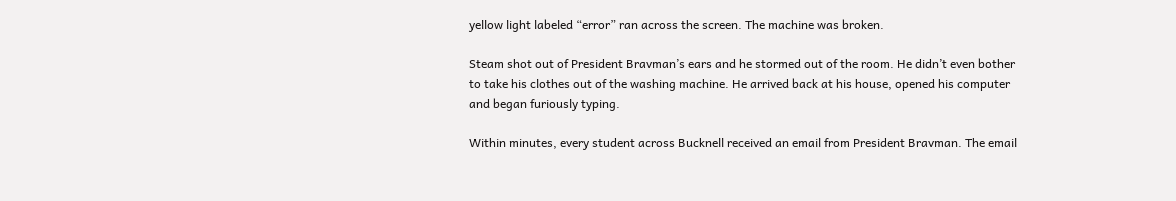yellow light labeled “error” ran across the screen. The machine was broken.

Steam shot out of President Bravman’s ears and he stormed out of the room. He didn’t even bother to take his clothes out of the washing machine. He arrived back at his house, opened his computer and began furiously typing.

Within minutes, every student across Bucknell received an email from President Bravman. The email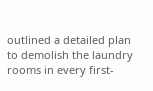outlined a detailed plan to demolish the laundry rooms in every first-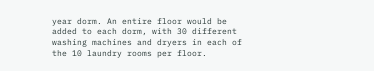year dorm. An entire floor would be added to each dorm, with 30 different washing machines and dryers in each of the 10 laundry rooms per floor.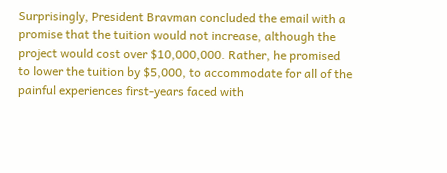Surprisingly, President Bravman concluded the email with a promise that the tuition would not increase, although the project would cost over $10,000,000. Rather, he promised to lower the tuition by $5,000, to accommodate for all of the painful experiences first-years faced with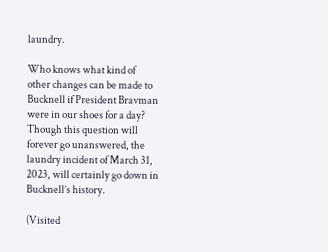laundry.

Who knows what kind of other changes can be made to Bucknell if President Bravman were in our shoes for a day? Though this question will forever go unanswered, the laundry incident of March 31, 2023, will certainly go down in Bucknell’s history.

(Visited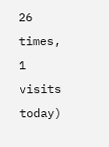26 times, 1 visits today)